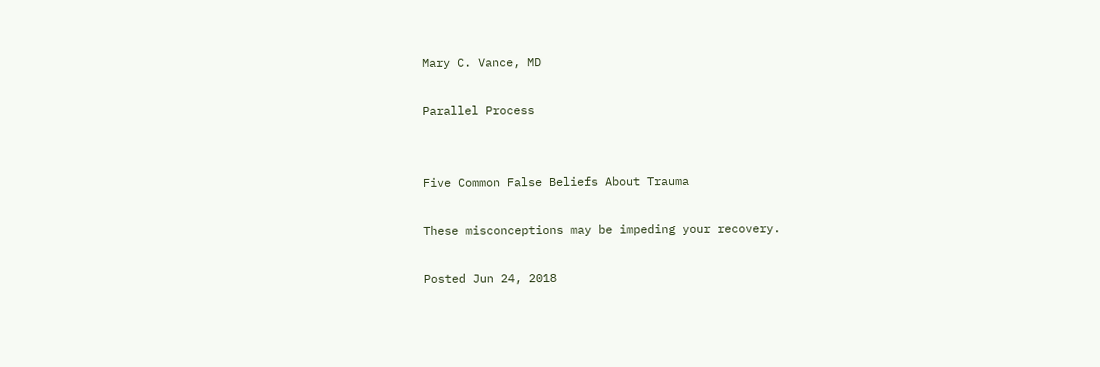Mary C. Vance, MD

Parallel Process


Five Common False Beliefs About Trauma

These misconceptions may be impeding your recovery.

Posted Jun 24, 2018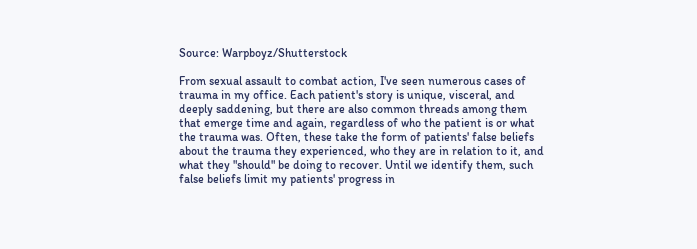Source: Warpboyz/Shutterstock

From sexual assault to combat action, I've seen numerous cases of trauma in my office. Each patient's story is unique, visceral, and deeply saddening, but there are also common threads among them that emerge time and again, regardless of who the patient is or what the trauma was. Often, these take the form of patients' false beliefs about the trauma they experienced, who they are in relation to it, and what they "should" be doing to recover. Until we identify them, such false beliefs limit my patients' progress in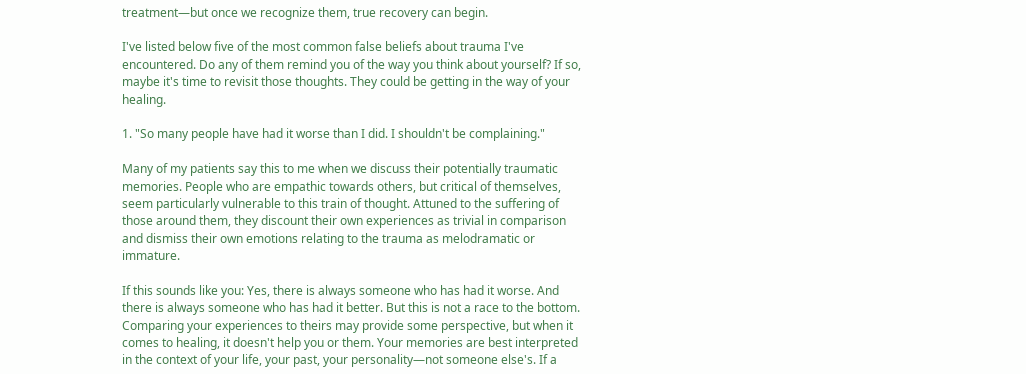treatment—but once we recognize them, true recovery can begin.

I've listed below five of the most common false beliefs about trauma I've encountered. Do any of them remind you of the way you think about yourself? If so, maybe it's time to revisit those thoughts. They could be getting in the way of your healing.

1. "So many people have had it worse than I did. I shouldn't be complaining."

Many of my patients say this to me when we discuss their potentially traumatic memories. People who are empathic towards others, but critical of themselves, seem particularly vulnerable to this train of thought. Attuned to the suffering of those around them, they discount their own experiences as trivial in comparison and dismiss their own emotions relating to the trauma as melodramatic or immature.

If this sounds like you: Yes, there is always someone who has had it worse. And there is always someone who has had it better. But this is not a race to the bottom. Comparing your experiences to theirs may provide some perspective, but when it comes to healing, it doesn't help you or them. Your memories are best interpreted in the context of your life, your past, your personality—not someone else's. If a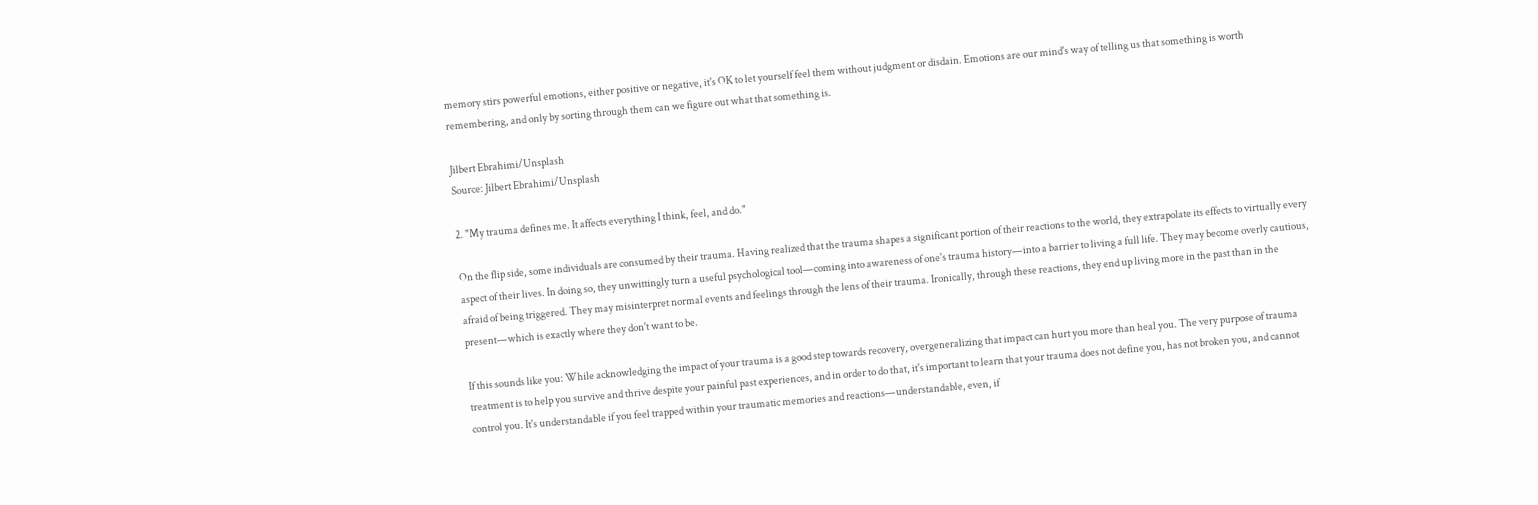memory stirs powerful emotions, either positive or negative, it's OK to let yourself feel them without judgment or disdain. Emotions are our mind's way of telling us that something is worth remembering, and only by sorting through them can we figure out what that something is.

Jilbert Ebrahimi/Unsplash
Source: Jilbert Ebrahimi/Unsplash

2. "My trauma defines me. It affects everything I think, feel, and do."

On the flip side, some individuals are consumed by their trauma. Having realized that the trauma shapes a significant portion of their reactions to the world, they extrapolate its effects to virtually every aspect of their lives. In doing so, they unwittingly turn a useful psychological tool—coming into awareness of one's trauma history—into a barrier to living a full life. They may become overly cautious, afraid of being triggered. They may misinterpret normal events and feelings through the lens of their trauma. Ironically, through these reactions, they end up living more in the past than in the present—which is exactly where they don't want to be.

If this sounds like you: While acknowledging the impact of your trauma is a good step towards recovery, overgeneralizing that impact can hurt you more than heal you. The very purpose of trauma treatment is to help you survive and thrive despite your painful past experiences, and in order to do that, it's important to learn that your trauma does not define you, has not broken you, and cannot control you. It's understandable if you feel trapped within your traumatic memories and reactions—understandable, even, if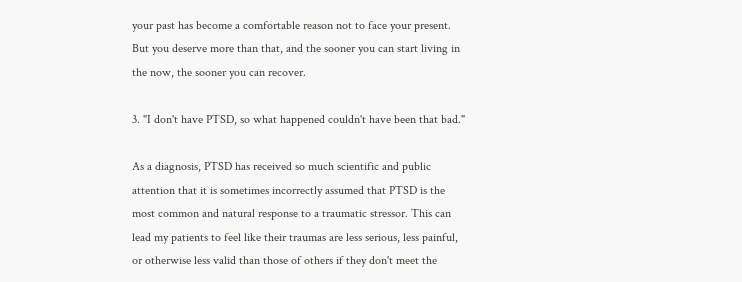your past has become a comfortable reason not to face your present. But you deserve more than that, and the sooner you can start living in the now, the sooner you can recover.

3. "I don't have PTSD, so what happened couldn't have been that bad."

As a diagnosis, PTSD has received so much scientific and public attention that it is sometimes incorrectly assumed that PTSD is the most common and natural response to a traumatic stressor. This can lead my patients to feel like their traumas are less serious, less painful, or otherwise less valid than those of others if they don't meet the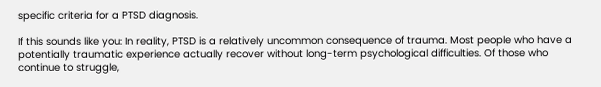specific criteria for a PTSD diagnosis.

If this sounds like you: In reality, PTSD is a relatively uncommon consequence of trauma. Most people who have a potentially traumatic experience actually recover without long-term psychological difficulties. Of those who continue to struggle,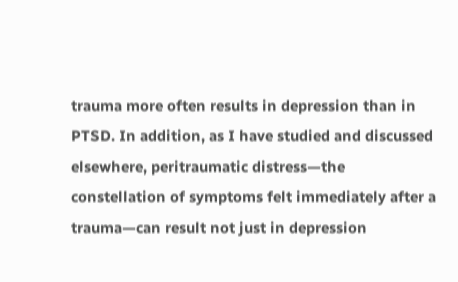trauma more often results in depression than in PTSD. In addition, as I have studied and discussed elsewhere, peritraumatic distress—the constellation of symptoms felt immediately after a trauma—can result not just in depression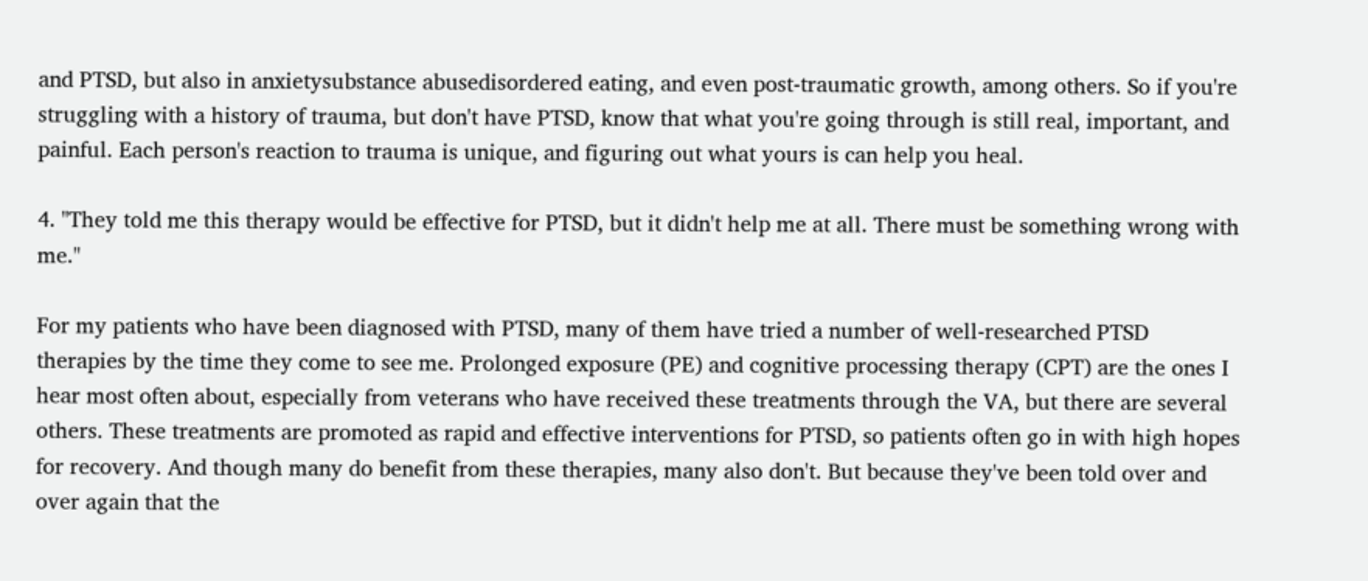and PTSD, but also in anxietysubstance abusedisordered eating, and even post-traumatic growth, among others. So if you're struggling with a history of trauma, but don't have PTSD, know that what you're going through is still real, important, and painful. Each person's reaction to trauma is unique, and figuring out what yours is can help you heal.

4. "They told me this therapy would be effective for PTSD, but it didn't help me at all. There must be something wrong with me."

For my patients who have been diagnosed with PTSD, many of them have tried a number of well-researched PTSD therapies by the time they come to see me. Prolonged exposure (PE) and cognitive processing therapy (CPT) are the ones I hear most often about, especially from veterans who have received these treatments through the VA, but there are several others. These treatments are promoted as rapid and effective interventions for PTSD, so patients often go in with high hopes for recovery. And though many do benefit from these therapies, many also don't. But because they've been told over and over again that the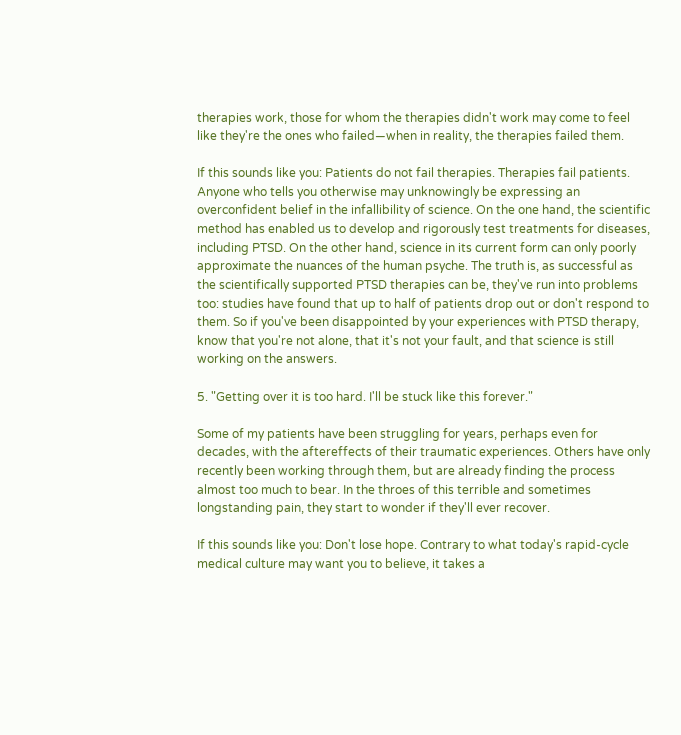therapies work, those for whom the therapies didn't work may come to feel like they're the ones who failed—when in reality, the therapies failed them.

If this sounds like you: Patients do not fail therapies. Therapies fail patients. Anyone who tells you otherwise may unknowingly be expressing an overconfident belief in the infallibility of science. On the one hand, the scientific method has enabled us to develop and rigorously test treatments for diseases, including PTSD. On the other hand, science in its current form can only poorly approximate the nuances of the human psyche. The truth is, as successful as the scientifically supported PTSD therapies can be, they've run into problems too: studies have found that up to half of patients drop out or don't respond to them. So if you've been disappointed by your experiences with PTSD therapy, know that you're not alone, that it's not your fault, and that science is still working on the answers.

5. "Getting over it is too hard. I'll be stuck like this forever."

Some of my patients have been struggling for years, perhaps even for decades, with the aftereffects of their traumatic experiences. Others have only recently been working through them, but are already finding the process almost too much to bear. In the throes of this terrible and sometimes longstanding pain, they start to wonder if they'll ever recover.

If this sounds like you: Don't lose hope. Contrary to what today's rapid-cycle medical culture may want you to believe, it takes a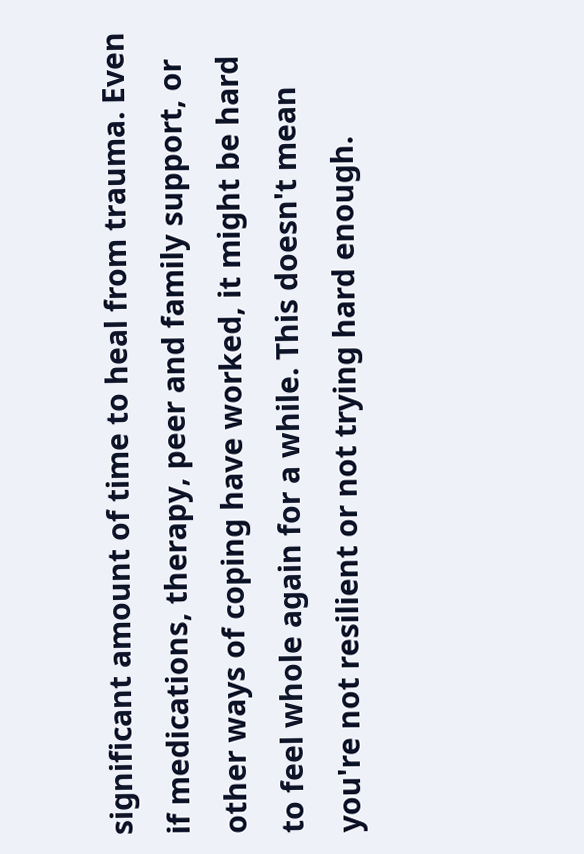significant amount of time to heal from trauma. Even if medications, therapy, peer and family support, or other ways of coping have worked, it might be hard to feel whole again for a while. This doesn't mean you're not resilient or not trying hard enough.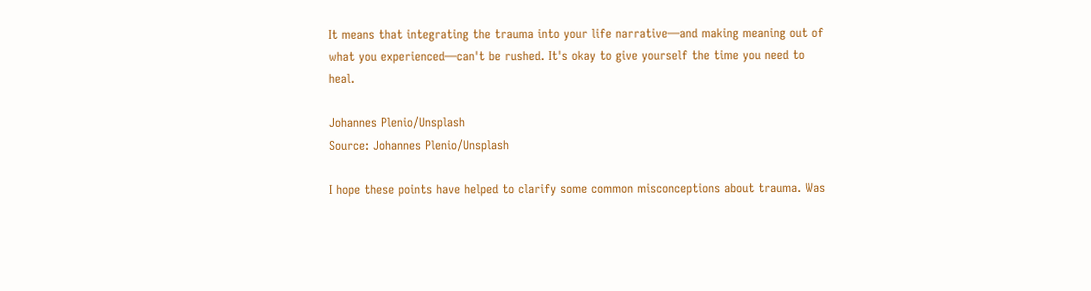It means that integrating the trauma into your life narrative—and making meaning out of what you experienced—can't be rushed. It's okay to give yourself the time you need to heal.

Johannes Plenio/Unsplash
Source: Johannes Plenio/Unsplash

I hope these points have helped to clarify some common misconceptions about trauma. Was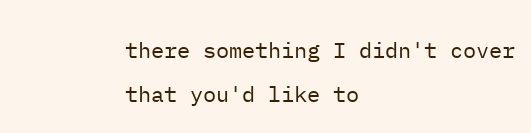there something I didn't cover that you'd like to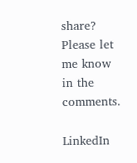share? Please let me know in the comments.

LinkedIn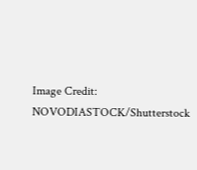Image Credit: NOVODIASTOCK/Shutterstock